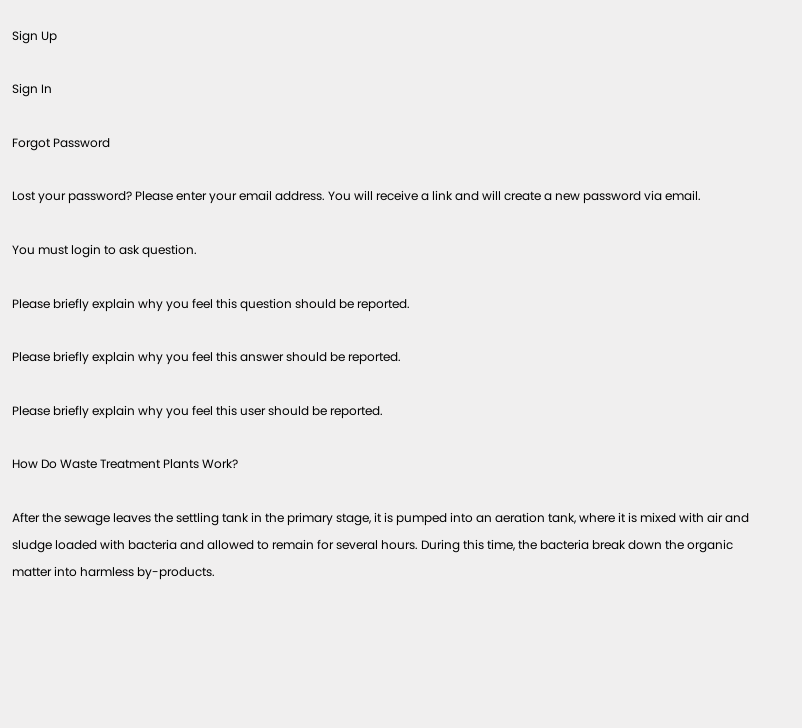Sign Up

Sign In

Forgot Password

Lost your password? Please enter your email address. You will receive a link and will create a new password via email.

You must login to ask question.

Please briefly explain why you feel this question should be reported.

Please briefly explain why you feel this answer should be reported.

Please briefly explain why you feel this user should be reported.

How Do Waste Treatment Plants Work?

After the sewage leaves the settling tank in the primary stage, it is pumped into an aeration tank, where it is mixed with air and sludge loaded with bacteria and allowed to remain for several hours. During this time, the bacteria break down the organic matter into harmless by-products.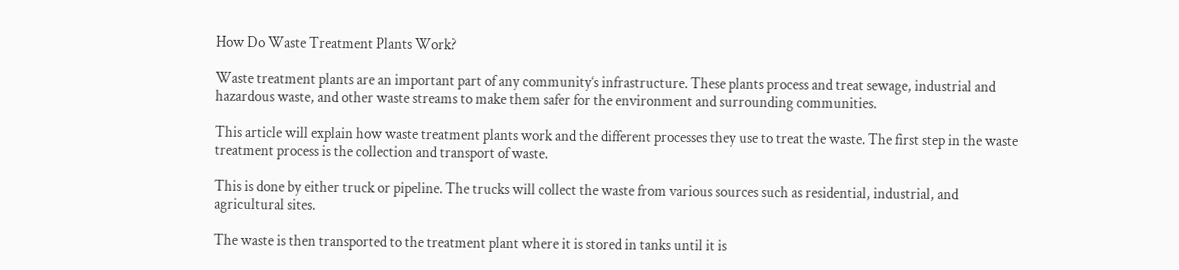How Do Waste Treatment Plants Work?

Waste treatment plants are an important part of any community‘s infrastructure. These plants process and treat sewage, industrial and hazardous waste, and other waste streams to make them safer for the environment and surrounding communities.

This article will explain how waste treatment plants work and the different processes they use to treat the waste. The first step in the waste treatment process is the collection and transport of waste.

This is done by either truck or pipeline. The trucks will collect the waste from various sources such as residential, industrial, and agricultural sites.

The waste is then transported to the treatment plant where it is stored in tanks until it is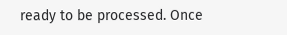ready to be processed. Once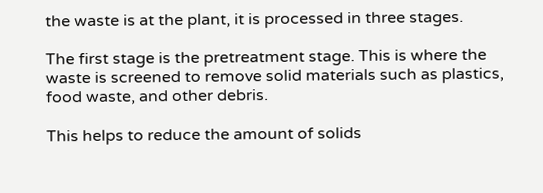the waste is at the plant, it is processed in three stages.

The first stage is the pretreatment stage. This is where the waste is screened to remove solid materials such as plastics, food waste, and other debris.

This helps to reduce the amount of solids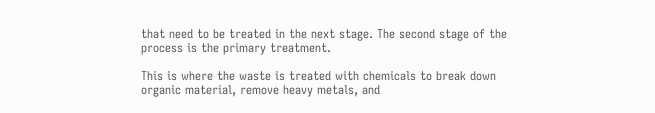that need to be treated in the next stage. The second stage of the process is the primary treatment.

This is where the waste is treated with chemicals to break down organic material, remove heavy metals, and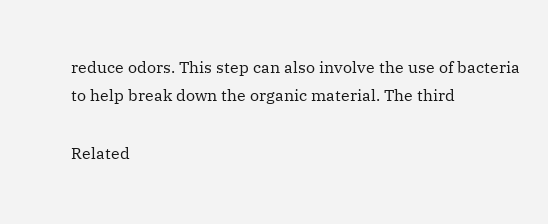reduce odors. This step can also involve the use of bacteria to help break down the organic material. The third

Related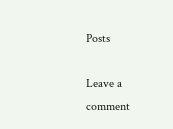Posts

Leave a comment